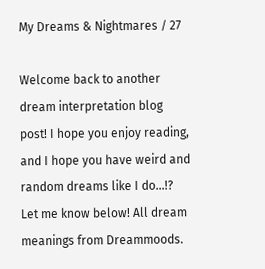My Dreams & Nightmares / 27

Welcome back to another dream interpretation blog post! I hope you enjoy reading, and I hope you have weird and random dreams like I do…!? Let me know below! All dream meanings from Dreammoods.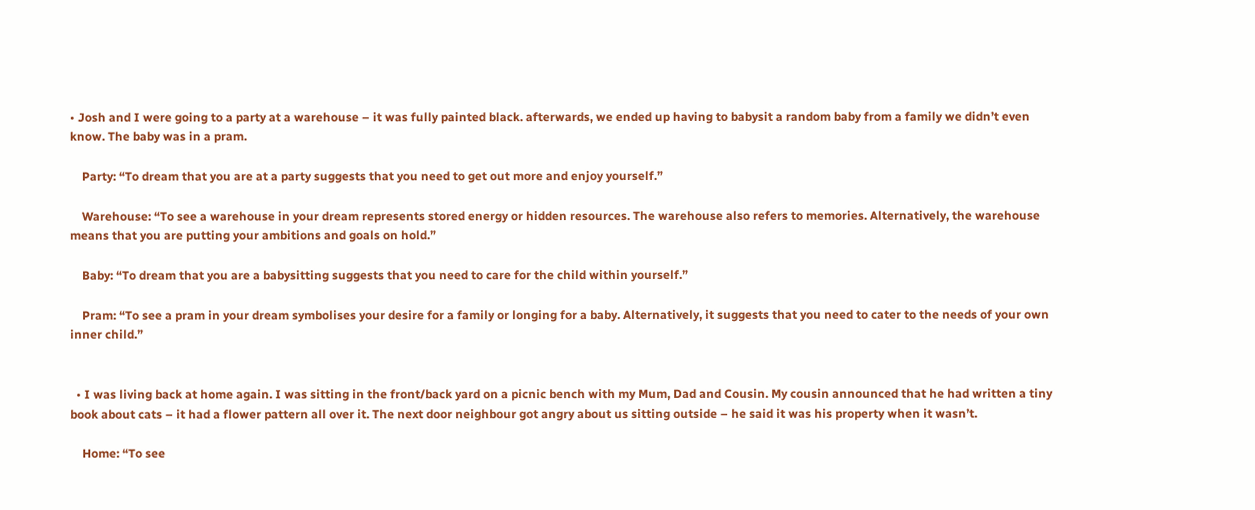• Josh and I were going to a party at a warehouse – it was fully painted black. afterwards, we ended up having to babysit a random baby from a family we didn’t even know. The baby was in a pram.

    Party: “To dream that you are at a party suggests that you need to get out more and enjoy yourself.”

    Warehouse: “To see a warehouse in your dream represents stored energy or hidden resources. The warehouse also refers to memories. Alternatively, the warehouse means that you are putting your ambitions and goals on hold.”

    Baby: “To dream that you are a babysitting suggests that you need to care for the child within yourself.”

    Pram: “To see a pram in your dream symbolises your desire for a family or longing for a baby. Alternatively, it suggests that you need to cater to the needs of your own inner child.”


  • I was living back at home again. I was sitting in the front/back yard on a picnic bench with my Mum, Dad and Cousin. My cousin announced that he had written a tiny book about cats – it had a flower pattern all over it. The next door neighbour got angry about us sitting outside – he said it was his property when it wasn’t.

    Home: “To see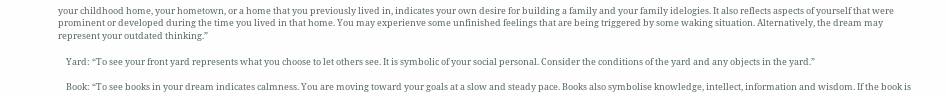your childhood home, your hometown, or a home that you previously lived in, indicates your own desire for building a family and your family idelogies. It also reflects aspects of yourself that were prominent or developed during the time you lived in that home. You may experienve some unfinished feelings that are being triggered by some waking situation. Alternatively, the dream may represent your outdated thinking.”

    Yard: “To see your front yard represents what you choose to let others see. It is symbolic of your social personal. Consider the conditions of the yard and any objects in the yard.”

    Book: “To see books in your dream indicates calmness. You are moving toward your goals at a slow and steady pace. Books also symbolise knowledge, intellect, information and wisdom. If the book is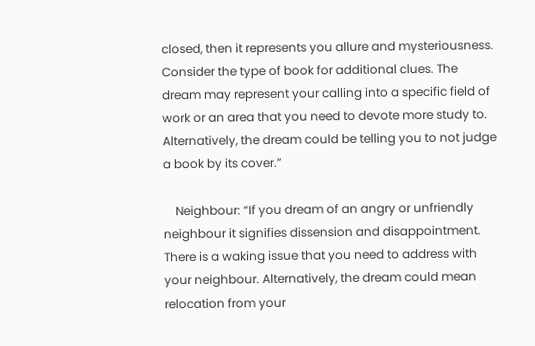closed, then it represents you allure and mysteriousness. Consider the type of book for additional clues. The dream may represent your calling into a specific field of work or an area that you need to devote more study to. Alternatively, the dream could be telling you to not judge a book by its cover.”

    Neighbour: “If you dream of an angry or unfriendly neighbour it signifies dissension and disappointment. There is a waking issue that you need to address with your neighbour. Alternatively, the dream could mean relocation from your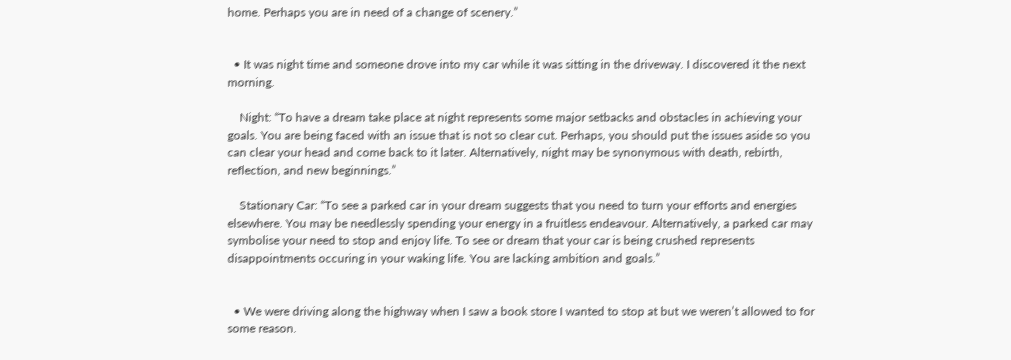home. Perhaps you are in need of a change of scenery.”


  • It was night time and someone drove into my car while it was sitting in the driveway. I discovered it the next morning.

    Night: “To have a dream take place at night represents some major setbacks and obstacles in achieving your goals. You are being faced with an issue that is not so clear cut. Perhaps, you should put the issues aside so you can clear your head and come back to it later. Alternatively, night may be synonymous with death, rebirth, reflection, and new beginnings.”

    Stationary Car: “To see a parked car in your dream suggests that you need to turn your efforts and energies elsewhere. You may be needlessly spending your energy in a fruitless endeavour. Alternatively, a parked car may symbolise your need to stop and enjoy life. To see or dream that your car is being crushed represents disappointments occuring in your waking life. You are lacking ambition and goals.”


  • We were driving along the highway when I saw a book store I wanted to stop at but we weren’t allowed to for some reason.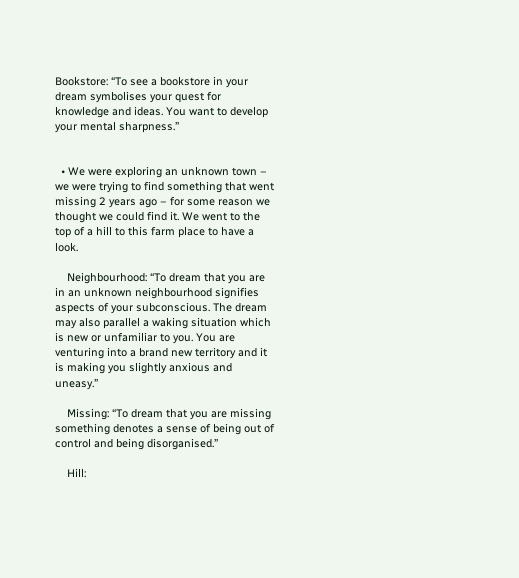Bookstore: “To see a bookstore in your dream symbolises your quest for knowledge and ideas. You want to develop your mental sharpness.”


  • We were exploring an unknown town – we were trying to find something that went missing 2 years ago – for some reason we thought we could find it. We went to the top of a hill to this farm place to have a look.

    Neighbourhood: “To dream that you are in an unknown neighbourhood signifies aspects of your subconscious. The dream may also parallel a waking situation which is new or unfamiliar to you. You are venturing into a brand new territory and it is making you slightly anxious and uneasy.”

    Missing: “To dream that you are missing something denotes a sense of being out of control and being disorganised.”

    Hill: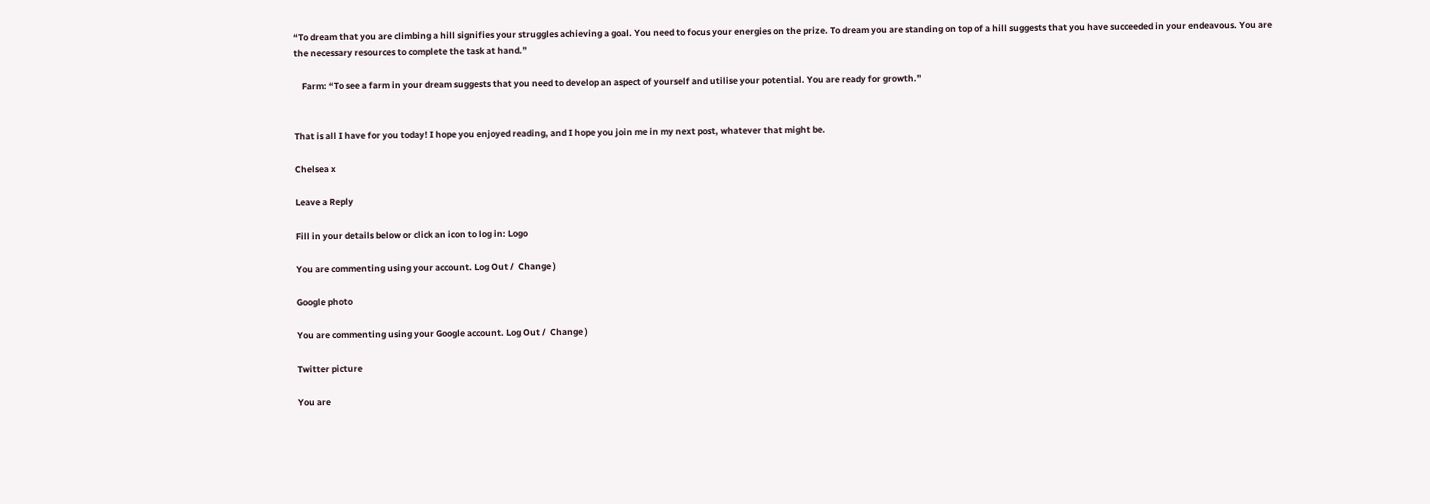“To dream that you are climbing a hill signifies your struggles achieving a goal. You need to focus your energies on the prize. To dream you are standing on top of a hill suggests that you have succeeded in your endeavous. You are the necessary resources to complete the task at hand.”

    Farm: “To see a farm in your dream suggests that you need to develop an aspect of yourself and utilise your potential. You are ready for growth.”


That is all I have for you today! I hope you enjoyed reading, and I hope you join me in my next post, whatever that might be.

Chelsea x

Leave a Reply

Fill in your details below or click an icon to log in: Logo

You are commenting using your account. Log Out /  Change )

Google photo

You are commenting using your Google account. Log Out /  Change )

Twitter picture

You are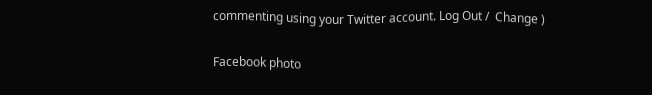commenting using your Twitter account. Log Out /  Change )

Facebook photo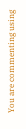You are commenting using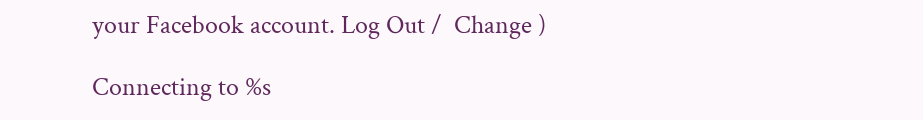your Facebook account. Log Out /  Change )

Connecting to %s